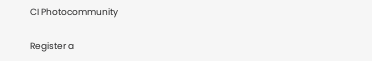CI Photocommunity

Register a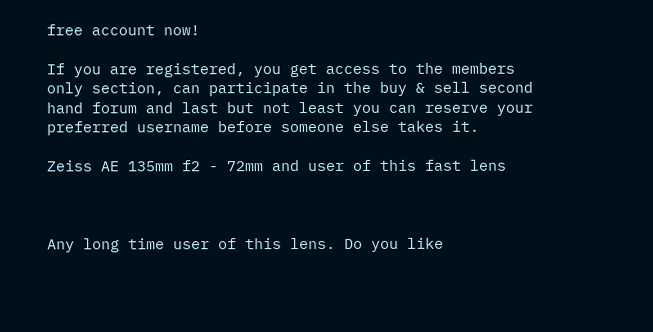free account now!

If you are registered, you get access to the members only section, can participate in the buy & sell second hand forum and last but not least you can reserve your preferred username before someone else takes it.

Zeiss AE 135mm f2 - 72mm and user of this fast lens



Any long time user of this lens. Do you like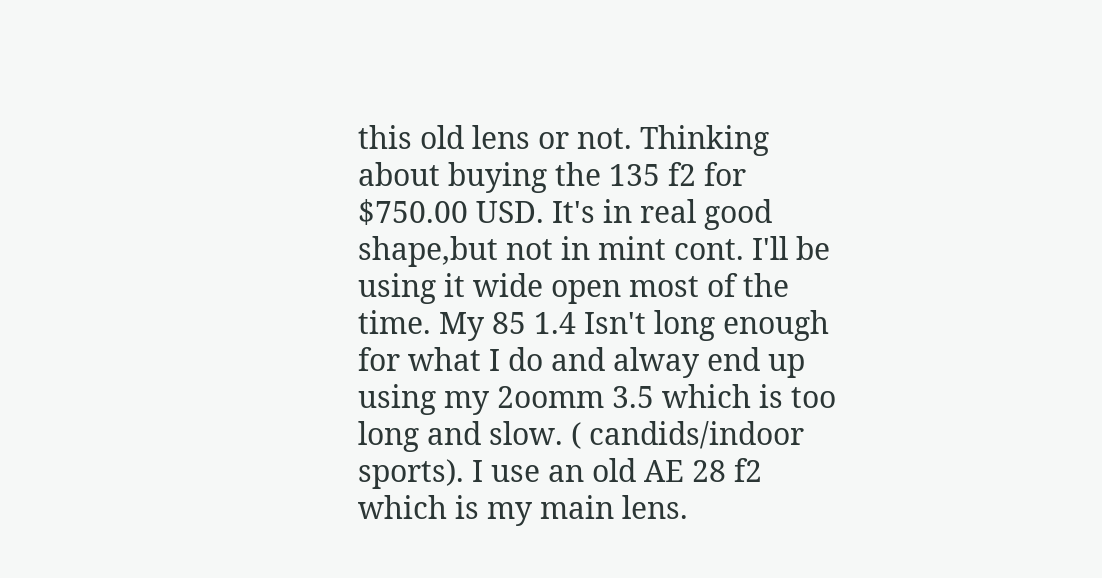this old lens or not. Thinking about buying the 135 f2 for $750.00 USD. It's in real good shape,but not in mint cont. I'll be using it wide open most of the time. My 85 1.4 Isn't long enough for what I do and alway end up using my 2oomm 3.5 which is too long and slow. ( candids/indoor sports). I use an old AE 28 f2 which is my main lens.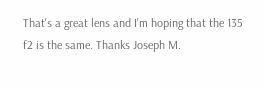That's a great lens and I'm hoping that the 135 f2 is the same. Thanks Joseph M.